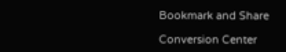Bookmark and Share

Conversion Center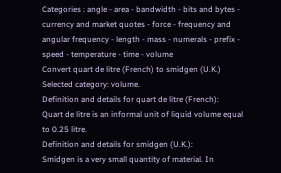Categories : angle - area - bandwidth - bits and bytes - currency and market quotes - force - frequency and angular frequency - length - mass - numerals - prefix - speed - temperature - time - volume
Convert quart de litre (French) to smidgen (U.K.)
Selected category: volume.
Definition and details for quart de litre (French):
Quart de litre is an informal unit of liquid volume equal to 0.25 litre.
Definition and details for smidgen (U.K.):
Smidgen is a very small quantity of material. In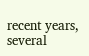recent years, several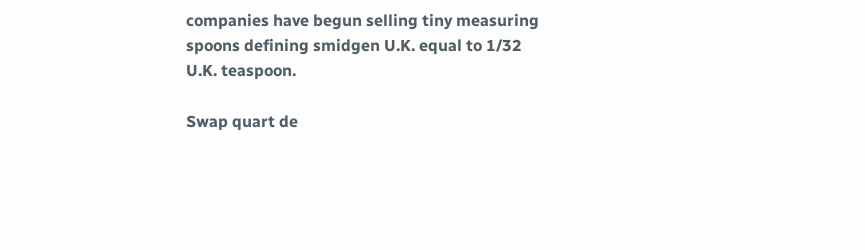companies have begun selling tiny measuring spoons defining smidgen U.K. equal to 1/32 U.K. teaspoon.

Swap quart de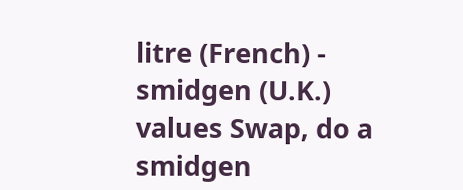litre (French) - smidgen (U.K.) values Swap, do a smidgen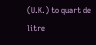(U.K.) to quart de litre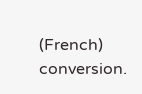(French) conversion.